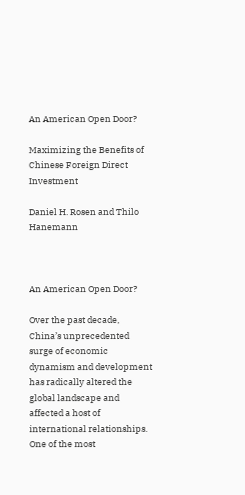An American Open Door?

Maximizing the Benefits of Chinese Foreign Direct Investment

Daniel H. Rosen and Thilo Hanemann



An American Open Door?

Over the past decade, China’s unprecedented surge of economic dynamism and development has radically altered the global landscape and affected a host of international relationships. One of the most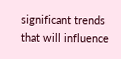significant trends that will influence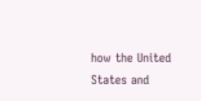how the United States and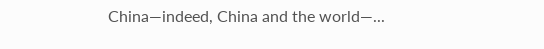China—indeed, China and the world—...